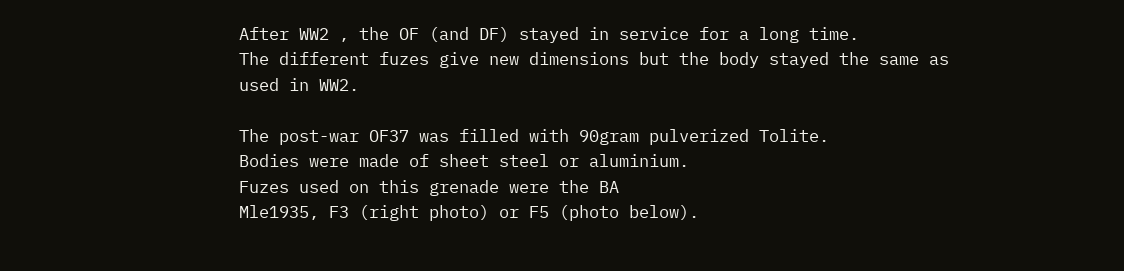After WW2 , the OF (and DF) stayed in service for a long time.
The different fuzes give new dimensions but the body stayed the same as
used in WW2.

The post-war OF37 was filled with 90gram pulverized Tolite.
Bodies were made of sheet steel or aluminium.
Fuzes used on this grenade were the BA
Mle1935, F3 (right photo) or F5 (photo below).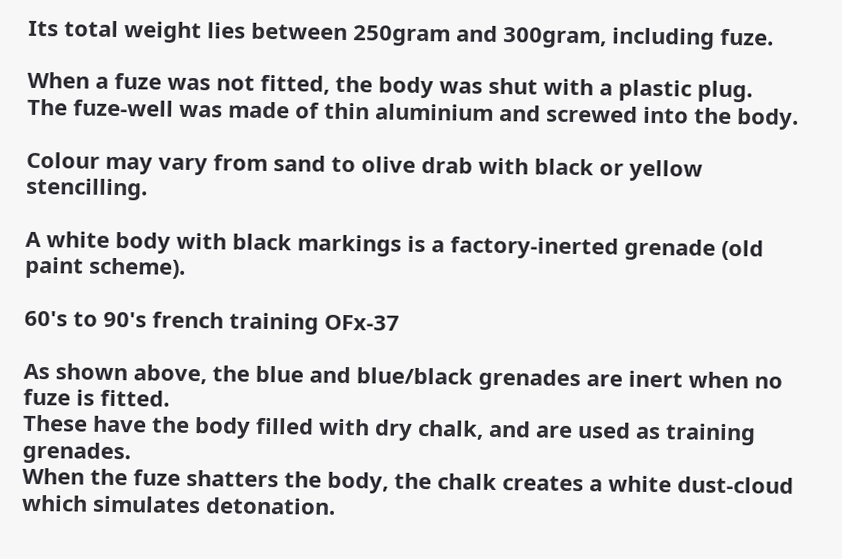Its total weight lies between 250gram and 300gram, including fuze.

When a fuze was not fitted, the body was shut with a plastic plug.
The fuze-well was made of thin aluminium and screwed into the body.

Colour may vary from sand to olive drab with black or yellow stencilling.

A white body with black markings is a factory-inerted grenade (old paint scheme).

60's to 90's french training OFx-37

As shown above, the blue and blue/black grenades are inert when no fuze is fitted.
These have the body filled with dry chalk, and are used as training grenades.
When the fuze shatters the body, the chalk creates a white dust-cloud which simulates detonation.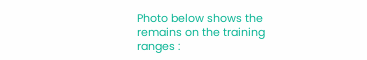Photo below shows the remains on the training ranges :